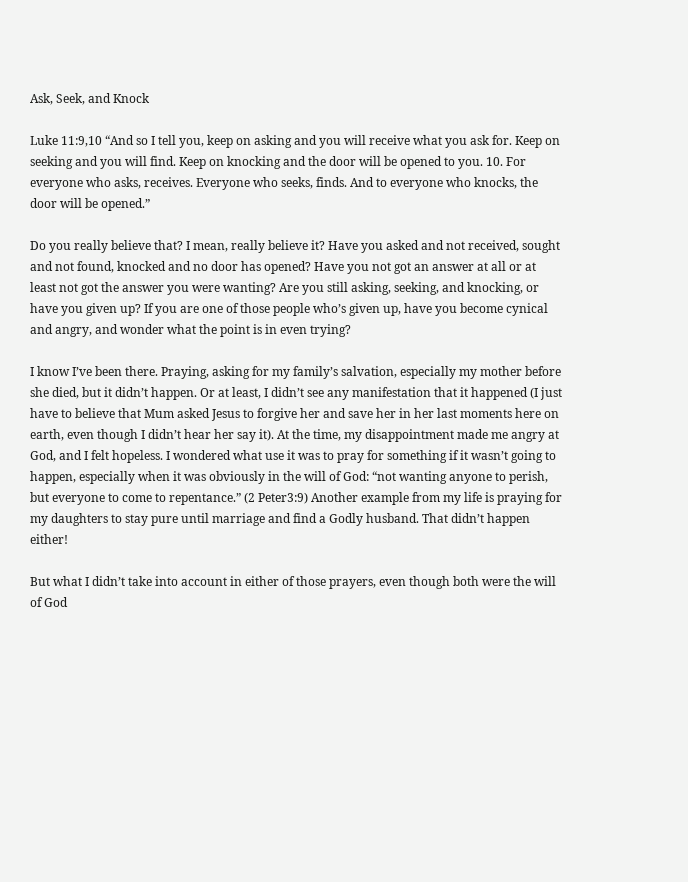Ask, Seek, and Knock

Luke 11:9,10 “And so I tell you, keep on asking and you will receive what you ask for. Keep on seeking and you will find. Keep on knocking and the door will be opened to you. 10. For everyone who asks, receives. Everyone who seeks, finds. And to everyone who knocks, the door will be opened.”

Do you really believe that? I mean, really believe it? Have you asked and not received, sought and not found, knocked and no door has opened? Have you not got an answer at all or at least not got the answer you were wanting? Are you still asking, seeking, and knocking, or have you given up? If you are one of those people who’s given up, have you become cynical and angry, and wonder what the point is in even trying?

I know I’ve been there. Praying, asking for my family’s salvation, especially my mother before she died, but it didn’t happen. Or at least, I didn’t see any manifestation that it happened (I just have to believe that Mum asked Jesus to forgive her and save her in her last moments here on earth, even though I didn’t hear her say it). At the time, my disappointment made me angry at God, and I felt hopeless. I wondered what use it was to pray for something if it wasn’t going to happen, especially when it was obviously in the will of God: “not wanting anyone to perish, but everyone to come to repentance.” (2 Peter3:9) Another example from my life is praying for my daughters to stay pure until marriage and find a Godly husband. That didn’t happen either!

But what I didn’t take into account in either of those prayers, even though both were the will of God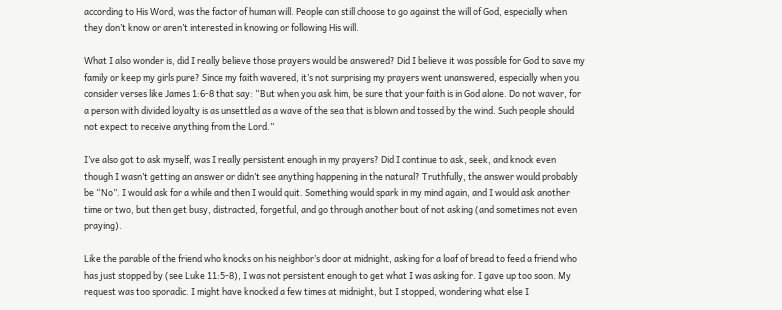according to His Word, was the factor of human will. People can still choose to go against the will of God, especially when they don’t know or aren’t interested in knowing or following His will.

What I also wonder is, did I really believe those prayers would be answered? Did I believe it was possible for God to save my family or keep my girls pure? Since my faith wavered, it’s not surprising my prayers went unanswered, especially when you consider verses like James 1:6-8 that say: “But when you ask him, be sure that your faith is in God alone. Do not waver, for a person with divided loyalty is as unsettled as a wave of the sea that is blown and tossed by the wind. Such people should not expect to receive anything from the Lord.”

I’ve also got to ask myself, was I really persistent enough in my prayers? Did I continue to ask, seek, and knock even though I wasn’t getting an answer or didn’t see anything happening in the natural? Truthfully, the answer would probably be “No”. I would ask for a while and then I would quit. Something would spark in my mind again, and I would ask another time or two, but then get busy, distracted, forgetful, and go through another bout of not asking (and sometimes not even praying).

Like the parable of the friend who knocks on his neighbor’s door at midnight, asking for a loaf of bread to feed a friend who has just stopped by (see Luke 11:5-8), I was not persistent enough to get what I was asking for. I gave up too soon. My request was too sporadic. I might have knocked a few times at midnight, but I stopped, wondering what else I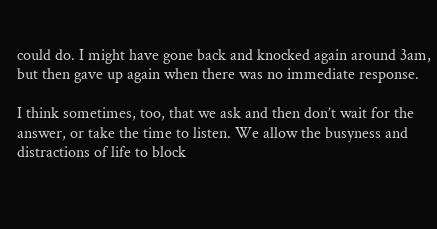could do. I might have gone back and knocked again around 3am, but then gave up again when there was no immediate response.

I think sometimes, too, that we ask and then don’t wait for the answer, or take the time to listen. We allow the busyness and distractions of life to block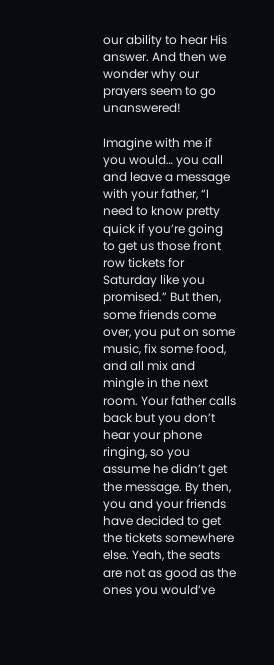our ability to hear His answer. And then we wonder why our prayers seem to go unanswered!

Imagine with me if you would… you call and leave a message with your father, “I need to know pretty quick if you’re going to get us those front row tickets for Saturday like you promised.” But then, some friends come over, you put on some music, fix some food, and all mix and mingle in the next room. Your father calls back but you don’t hear your phone ringing, so you assume he didn’t get the message. By then, you and your friends have decided to get the tickets somewhere else. Yeah, the seats are not as good as the ones you would’ve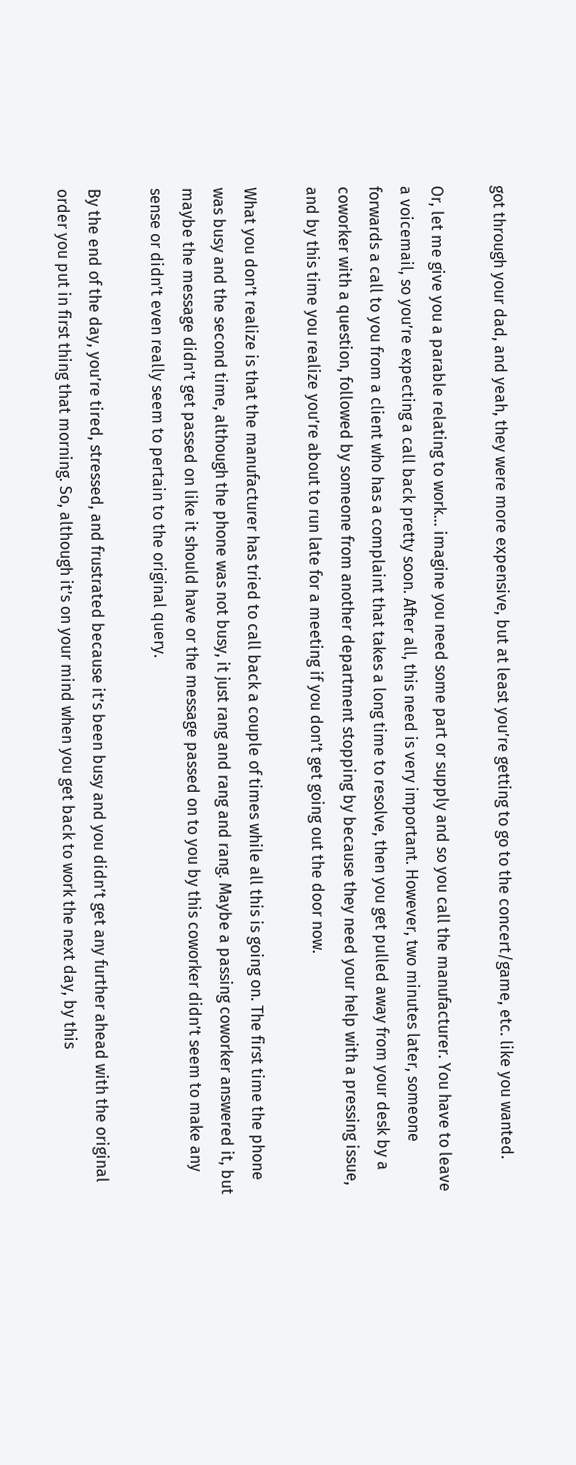got through your dad, and yeah, they were more expensive, but at least you’re getting to go to the concert/game, etc. like you wanted.

Or, let me give you a parable relating to work… imagine you need some part or supply and so you call the manufacturer. You have to leave a voicemail, so you’re expecting a call back pretty soon. After all, this need is very important. However, two minutes later, someone forwards a call to you from a client who has a complaint that takes a long time to resolve, then you get pulled away from your desk by a coworker with a question, followed by someone from another department stopping by because they need your help with a pressing issue, and by this time you realize you’re about to run late for a meeting if you don’t get going out the door now.

What you don’t realize is that the manufacturer has tried to call back a couple of times while all this is going on. The first time the phone was busy and the second time, although the phone was not busy, it just rang and rang and rang. Maybe a passing coworker answered it, but maybe the message didn’t get passed on like it should have or the message passed on to you by this coworker didn’t seem to make any sense or didn’t even really seem to pertain to the original query.

By the end of the day, you’re tired, stressed, and frustrated because it’s been busy and you didn’t get any further ahead with the original order you put in first thing that morning. So, although it’s on your mind when you get back to work the next day, by this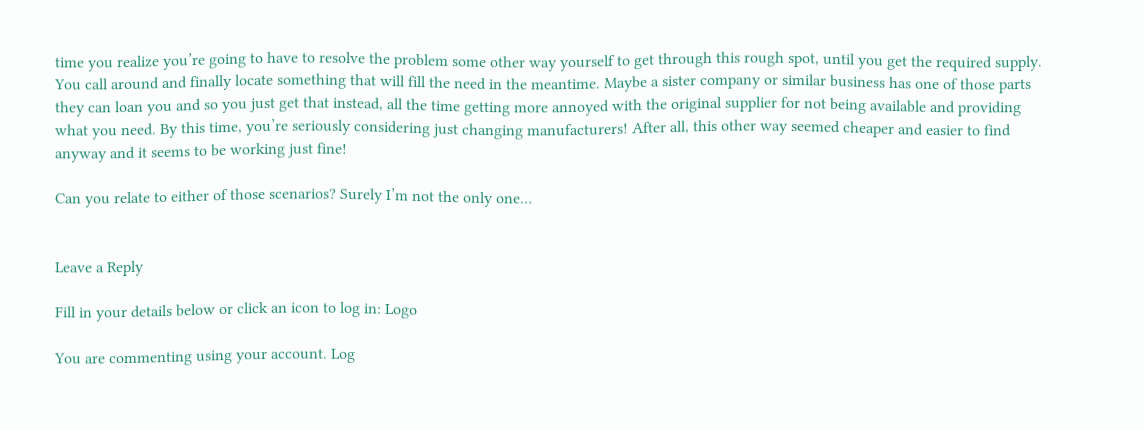time you realize you’re going to have to resolve the problem some other way yourself to get through this rough spot, until you get the required supply. You call around and finally locate something that will fill the need in the meantime. Maybe a sister company or similar business has one of those parts they can loan you and so you just get that instead, all the time getting more annoyed with the original supplier for not being available and providing what you need. By this time, you’re seriously considering just changing manufacturers! After all, this other way seemed cheaper and easier to find anyway and it seems to be working just fine!

Can you relate to either of those scenarios? Surely I’m not the only one…


Leave a Reply

Fill in your details below or click an icon to log in: Logo

You are commenting using your account. Log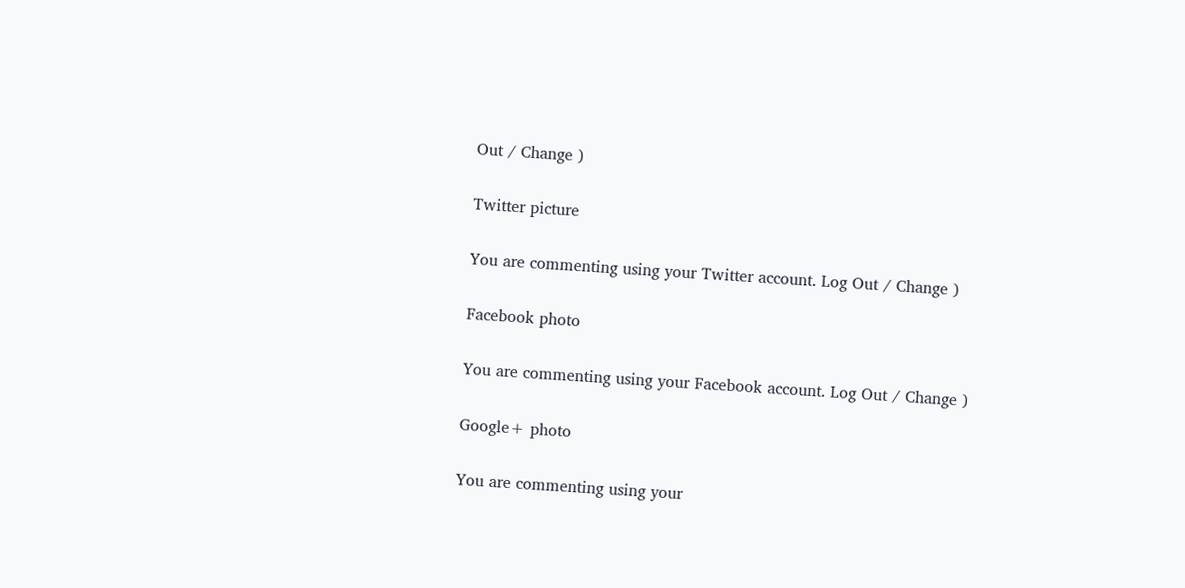Out / Change )

Twitter picture

You are commenting using your Twitter account. Log Out / Change )

Facebook photo

You are commenting using your Facebook account. Log Out / Change )

Google+ photo

You are commenting using your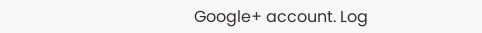Google+ account. Log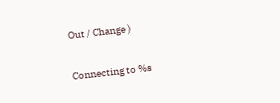Out / Change )

Connecting to %s